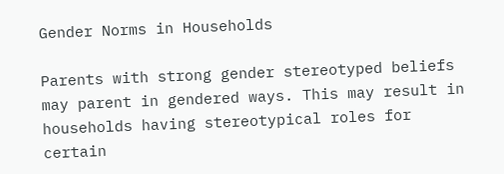Gender Norms in Households

Parents with strong gender stereotyped beliefs may parent in gendered ways. This may result in households having stereotypical roles for certain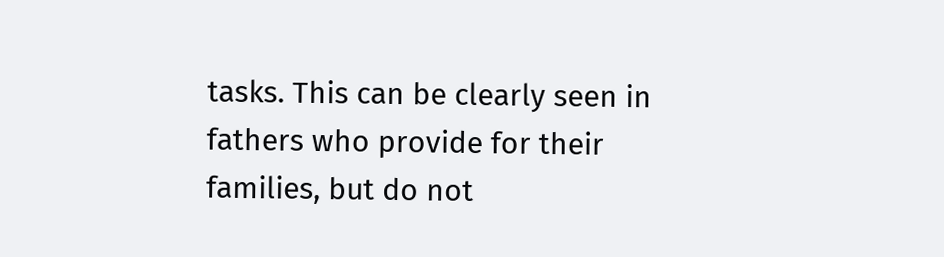tasks. This can be clearly seen in fathers who provide for their families, but do not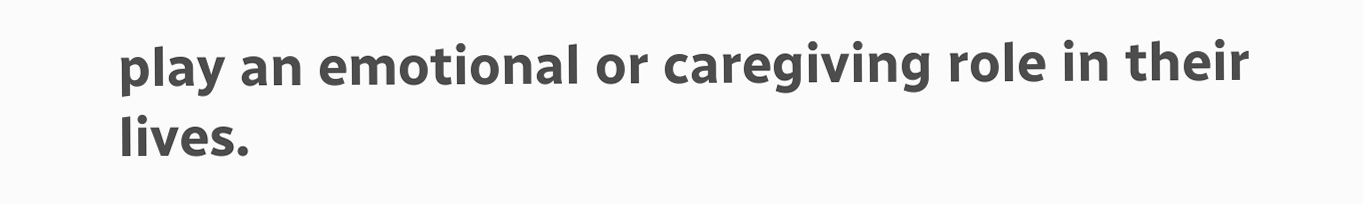play an emotional or caregiving role in their lives.